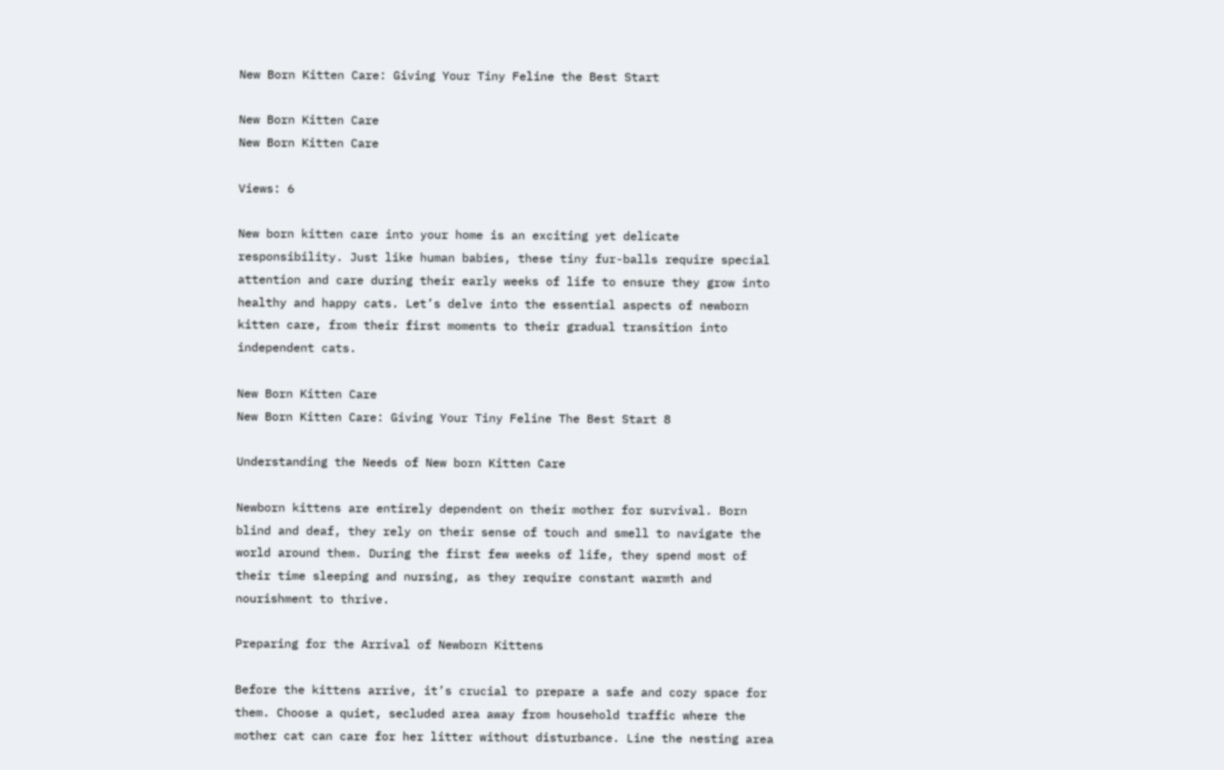New Born Kitten Care: Giving Your Tiny Feline the Best Start

New Born Kitten Care
New Born Kitten Care

Views: 6

New born kitten care into your home is an exciting yet delicate responsibility. Just like human babies, these tiny fur-balls require special attention and care during their early weeks of life to ensure they grow into healthy and happy cats. Let’s delve into the essential aspects of newborn kitten care, from their first moments to their gradual transition into independent cats.

New Born Kitten Care
New Born Kitten Care: Giving Your Tiny Feline The Best Start 8

Understanding the Needs of New born Kitten Care

Newborn kittens are entirely dependent on their mother for survival. Born blind and deaf, they rely on their sense of touch and smell to navigate the world around them. During the first few weeks of life, they spend most of their time sleeping and nursing, as they require constant warmth and nourishment to thrive.

Preparing for the Arrival of Newborn Kittens

Before the kittens arrive, it’s crucial to prepare a safe and cozy space for them. Choose a quiet, secluded area away from household traffic where the mother cat can care for her litter without disturbance. Line the nesting area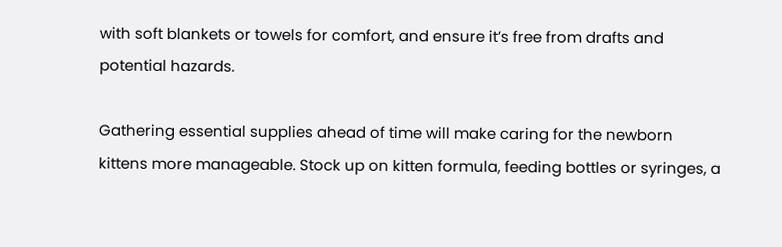with soft blankets or towels for comfort, and ensure it’s free from drafts and potential hazards.

Gathering essential supplies ahead of time will make caring for the newborn kittens more manageable. Stock up on kitten formula, feeding bottles or syringes, a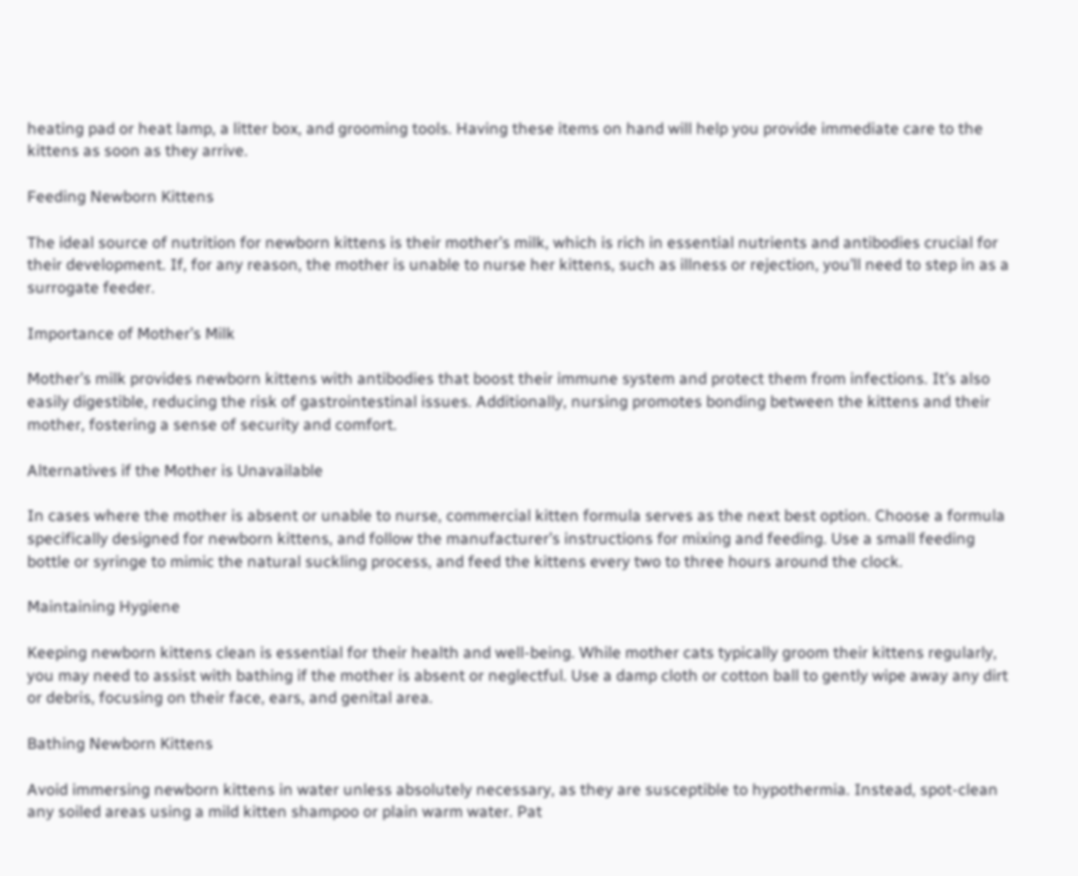heating pad or heat lamp, a litter box, and grooming tools. Having these items on hand will help you provide immediate care to the kittens as soon as they arrive.

Feeding Newborn Kittens

The ideal source of nutrition for newborn kittens is their mother’s milk, which is rich in essential nutrients and antibodies crucial for their development. If, for any reason, the mother is unable to nurse her kittens, such as illness or rejection, you’ll need to step in as a surrogate feeder.

Importance of Mother’s Milk

Mother’s milk provides newborn kittens with antibodies that boost their immune system and protect them from infections. It’s also easily digestible, reducing the risk of gastrointestinal issues. Additionally, nursing promotes bonding between the kittens and their mother, fostering a sense of security and comfort.

Alternatives if the Mother is Unavailable

In cases where the mother is absent or unable to nurse, commercial kitten formula serves as the next best option. Choose a formula specifically designed for newborn kittens, and follow the manufacturer’s instructions for mixing and feeding. Use a small feeding bottle or syringe to mimic the natural suckling process, and feed the kittens every two to three hours around the clock.

Maintaining Hygiene

Keeping newborn kittens clean is essential for their health and well-being. While mother cats typically groom their kittens regularly, you may need to assist with bathing if the mother is absent or neglectful. Use a damp cloth or cotton ball to gently wipe away any dirt or debris, focusing on their face, ears, and genital area.

Bathing Newborn Kittens

Avoid immersing newborn kittens in water unless absolutely necessary, as they are susceptible to hypothermia. Instead, spot-clean any soiled areas using a mild kitten shampoo or plain warm water. Pat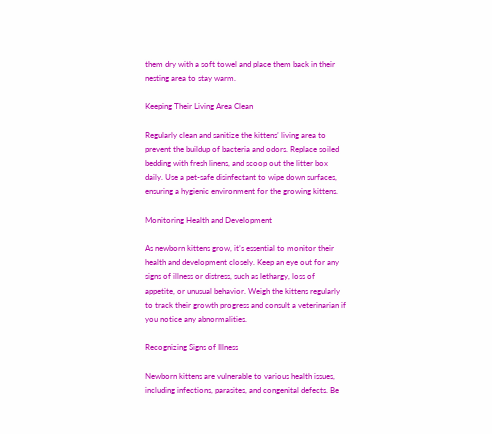them dry with a soft towel and place them back in their nesting area to stay warm.

Keeping Their Living Area Clean

Regularly clean and sanitize the kittens’ living area to prevent the buildup of bacteria and odors. Replace soiled bedding with fresh linens, and scoop out the litter box daily. Use a pet-safe disinfectant to wipe down surfaces, ensuring a hygienic environment for the growing kittens.

Monitoring Health and Development

As newborn kittens grow, it’s essential to monitor their health and development closely. Keep an eye out for any signs of illness or distress, such as lethargy, loss of appetite, or unusual behavior. Weigh the kittens regularly to track their growth progress and consult a veterinarian if you notice any abnormalities.

Recognizing Signs of Illness

Newborn kittens are vulnerable to various health issues, including infections, parasites, and congenital defects. Be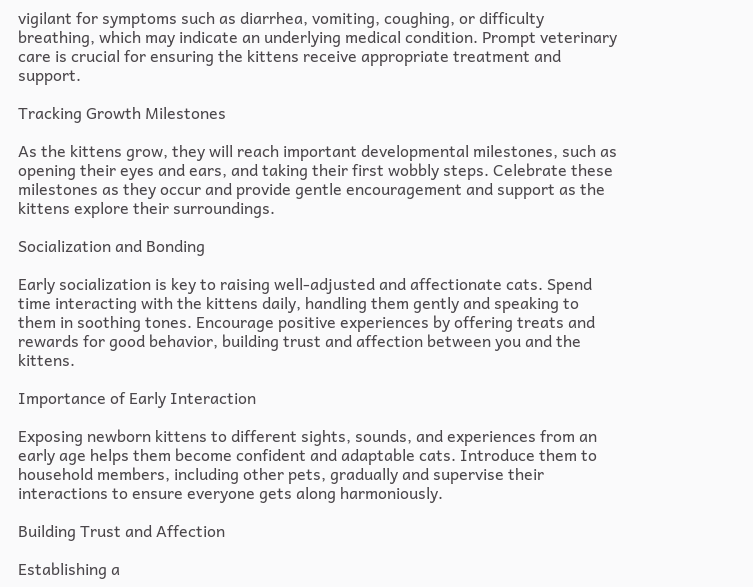vigilant for symptoms such as diarrhea, vomiting, coughing, or difficulty breathing, which may indicate an underlying medical condition. Prompt veterinary care is crucial for ensuring the kittens receive appropriate treatment and support.

Tracking Growth Milestones

As the kittens grow, they will reach important developmental milestones, such as opening their eyes and ears, and taking their first wobbly steps. Celebrate these milestones as they occur and provide gentle encouragement and support as the kittens explore their surroundings.

Socialization and Bonding

Early socialization is key to raising well-adjusted and affectionate cats. Spend time interacting with the kittens daily, handling them gently and speaking to them in soothing tones. Encourage positive experiences by offering treats and rewards for good behavior, building trust and affection between you and the kittens.

Importance of Early Interaction

Exposing newborn kittens to different sights, sounds, and experiences from an early age helps them become confident and adaptable cats. Introduce them to household members, including other pets, gradually and supervise their interactions to ensure everyone gets along harmoniously.

Building Trust and Affection

Establishing a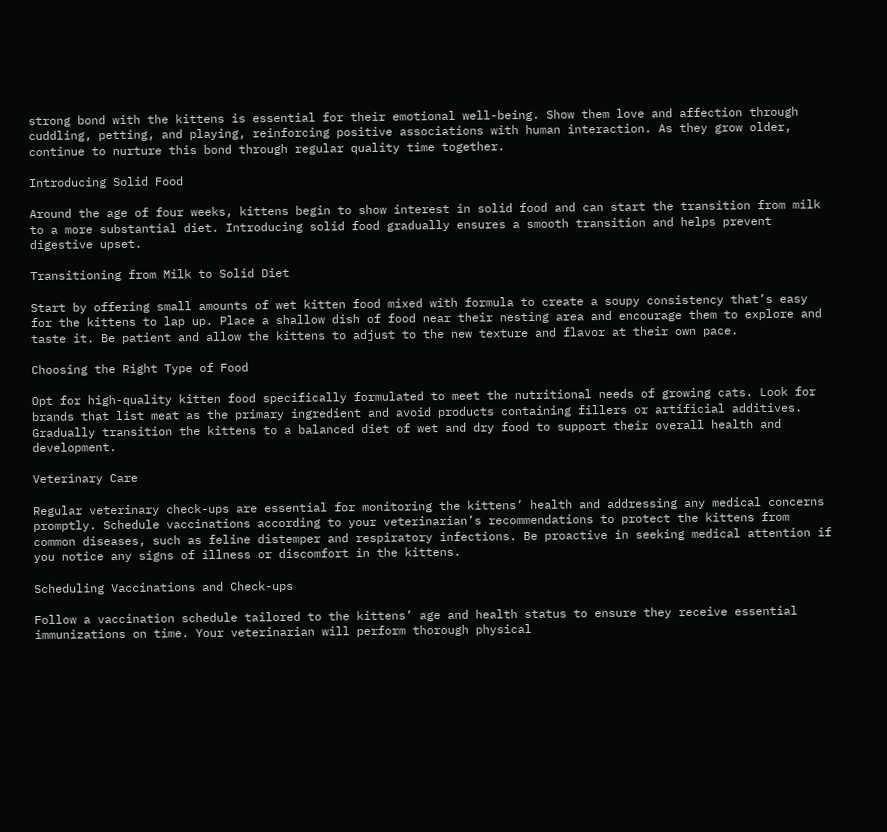strong bond with the kittens is essential for their emotional well-being. Show them love and affection through cuddling, petting, and playing, reinforcing positive associations with human interaction. As they grow older, continue to nurture this bond through regular quality time together.

Introducing Solid Food

Around the age of four weeks, kittens begin to show interest in solid food and can start the transition from milk to a more substantial diet. Introducing solid food gradually ensures a smooth transition and helps prevent digestive upset.

Transitioning from Milk to Solid Diet

Start by offering small amounts of wet kitten food mixed with formula to create a soupy consistency that’s easy for the kittens to lap up. Place a shallow dish of food near their nesting area and encourage them to explore and taste it. Be patient and allow the kittens to adjust to the new texture and flavor at their own pace.

Choosing the Right Type of Food

Opt for high-quality kitten food specifically formulated to meet the nutritional needs of growing cats. Look for brands that list meat as the primary ingredient and avoid products containing fillers or artificial additives. Gradually transition the kittens to a balanced diet of wet and dry food to support their overall health and development.

Veterinary Care

Regular veterinary check-ups are essential for monitoring the kittens’ health and addressing any medical concerns promptly. Schedule vaccinations according to your veterinarian’s recommendations to protect the kittens from common diseases, such as feline distemper and respiratory infections. Be proactive in seeking medical attention if you notice any signs of illness or discomfort in the kittens.

Scheduling Vaccinations and Check-ups

Follow a vaccination schedule tailored to the kittens’ age and health status to ensure they receive essential immunizations on time. Your veterinarian will perform thorough physical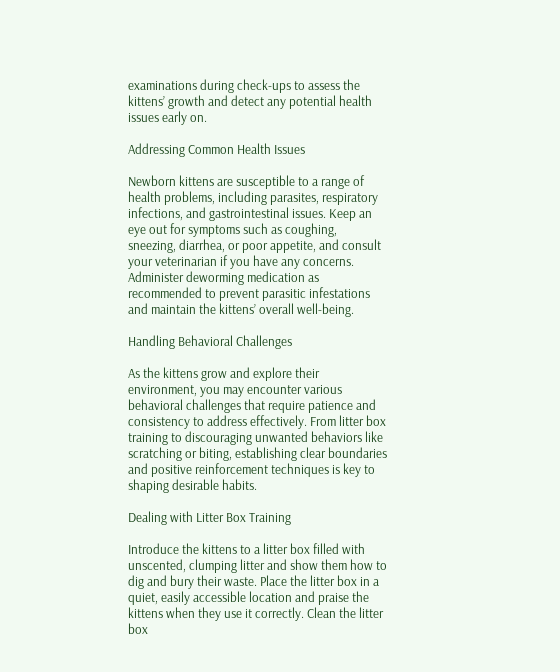examinations during check-ups to assess the kittens’ growth and detect any potential health issues early on.

Addressing Common Health Issues

Newborn kittens are susceptible to a range of health problems, including parasites, respiratory infections, and gastrointestinal issues. Keep an eye out for symptoms such as coughing, sneezing, diarrhea, or poor appetite, and consult your veterinarian if you have any concerns. Administer deworming medication as recommended to prevent parasitic infestations and maintain the kittens’ overall well-being.

Handling Behavioral Challenges

As the kittens grow and explore their environment, you may encounter various behavioral challenges that require patience and consistency to address effectively. From litter box training to discouraging unwanted behaviors like scratching or biting, establishing clear boundaries and positive reinforcement techniques is key to shaping desirable habits.

Dealing with Litter Box Training

Introduce the kittens to a litter box filled with unscented, clumping litter and show them how to dig and bury their waste. Place the litter box in a quiet, easily accessible location and praise the kittens when they use it correctly. Clean the litter box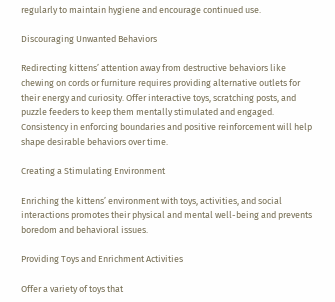regularly to maintain hygiene and encourage continued use.

Discouraging Unwanted Behaviors

Redirecting kittens’ attention away from destructive behaviors like chewing on cords or furniture requires providing alternative outlets for their energy and curiosity. Offer interactive toys, scratching posts, and puzzle feeders to keep them mentally stimulated and engaged. Consistency in enforcing boundaries and positive reinforcement will help shape desirable behaviors over time.

Creating a Stimulating Environment

Enriching the kittens’ environment with toys, activities, and social interactions promotes their physical and mental well-being and prevents boredom and behavioral issues.

Providing Toys and Enrichment Activities

Offer a variety of toys that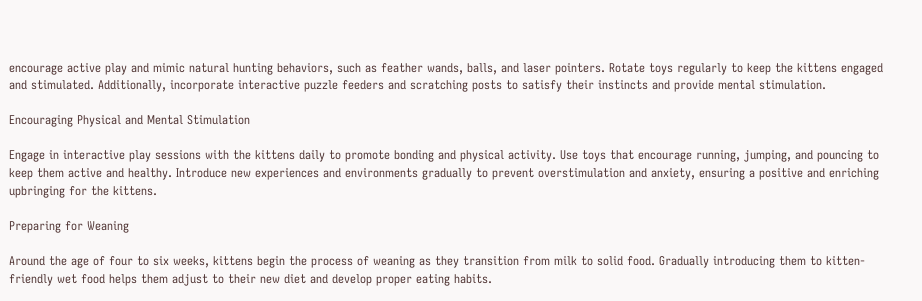encourage active play and mimic natural hunting behaviors, such as feather wands, balls, and laser pointers. Rotate toys regularly to keep the kittens engaged and stimulated. Additionally, incorporate interactive puzzle feeders and scratching posts to satisfy their instincts and provide mental stimulation.

Encouraging Physical and Mental Stimulation

Engage in interactive play sessions with the kittens daily to promote bonding and physical activity. Use toys that encourage running, jumping, and pouncing to keep them active and healthy. Introduce new experiences and environments gradually to prevent overstimulation and anxiety, ensuring a positive and enriching upbringing for the kittens.

Preparing for Weaning

Around the age of four to six weeks, kittens begin the process of weaning as they transition from milk to solid food. Gradually introducing them to kitten-friendly wet food helps them adjust to their new diet and develop proper eating habits.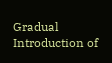Gradual Introduction of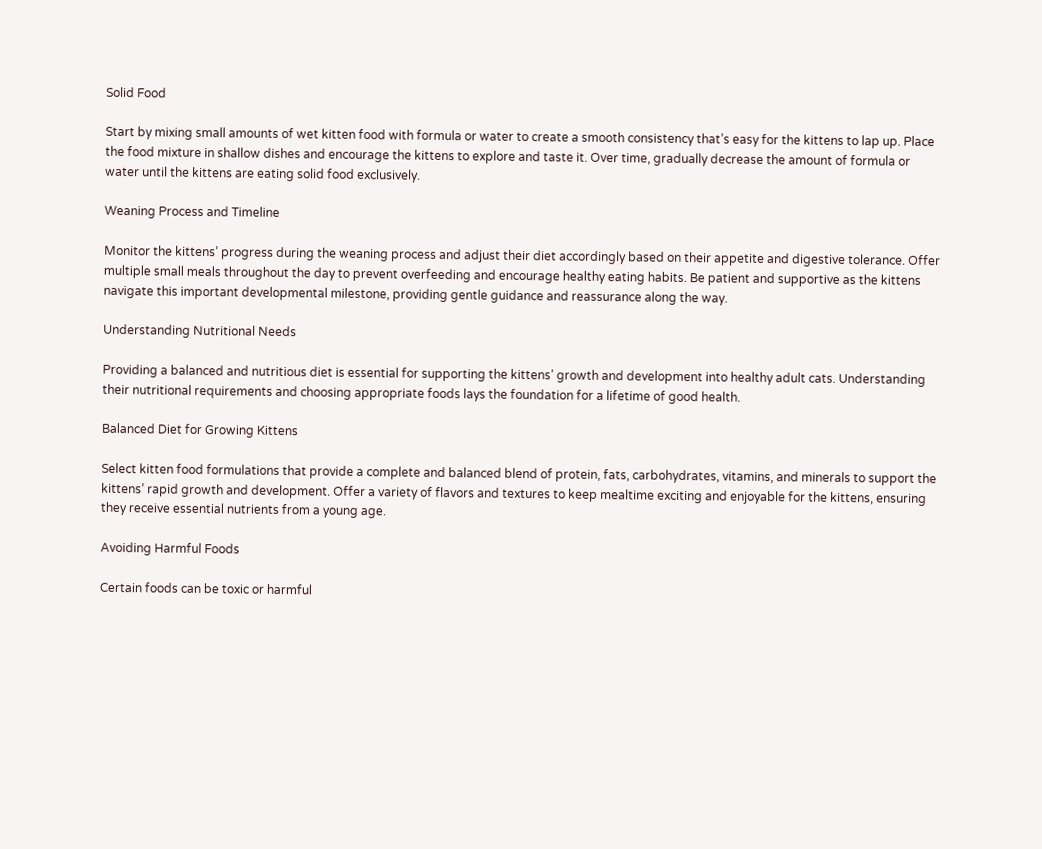Solid Food

Start by mixing small amounts of wet kitten food with formula or water to create a smooth consistency that’s easy for the kittens to lap up. Place the food mixture in shallow dishes and encourage the kittens to explore and taste it. Over time, gradually decrease the amount of formula or water until the kittens are eating solid food exclusively.

Weaning Process and Timeline

Monitor the kittens’ progress during the weaning process and adjust their diet accordingly based on their appetite and digestive tolerance. Offer multiple small meals throughout the day to prevent overfeeding and encourage healthy eating habits. Be patient and supportive as the kittens navigate this important developmental milestone, providing gentle guidance and reassurance along the way.

Understanding Nutritional Needs

Providing a balanced and nutritious diet is essential for supporting the kittens’ growth and development into healthy adult cats. Understanding their nutritional requirements and choosing appropriate foods lays the foundation for a lifetime of good health.

Balanced Diet for Growing Kittens

Select kitten food formulations that provide a complete and balanced blend of protein, fats, carbohydrates, vitamins, and minerals to support the kittens’ rapid growth and development. Offer a variety of flavors and textures to keep mealtime exciting and enjoyable for the kittens, ensuring they receive essential nutrients from a young age.

Avoiding Harmful Foods

Certain foods can be toxic or harmful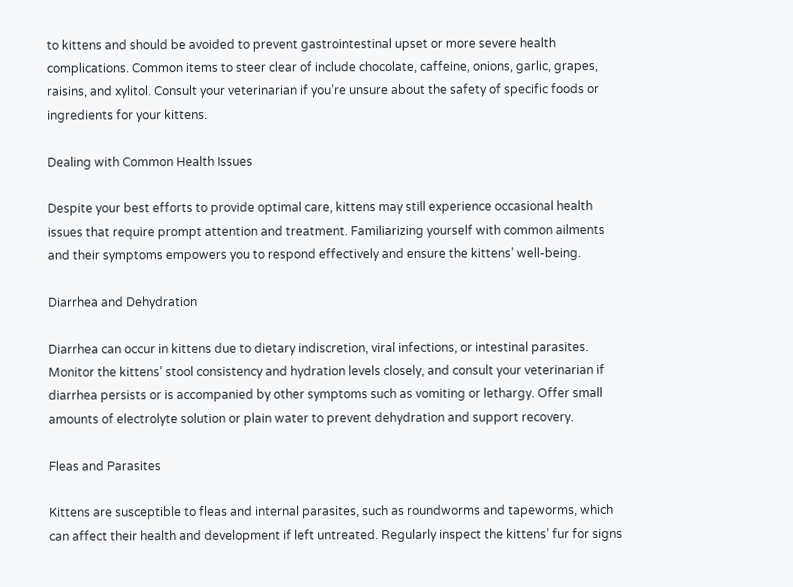to kittens and should be avoided to prevent gastrointestinal upset or more severe health complications. Common items to steer clear of include chocolate, caffeine, onions, garlic, grapes, raisins, and xylitol. Consult your veterinarian if you’re unsure about the safety of specific foods or ingredients for your kittens.

Dealing with Common Health Issues

Despite your best efforts to provide optimal care, kittens may still experience occasional health issues that require prompt attention and treatment. Familiarizing yourself with common ailments and their symptoms empowers you to respond effectively and ensure the kittens’ well-being.

Diarrhea and Dehydration

Diarrhea can occur in kittens due to dietary indiscretion, viral infections, or intestinal parasites. Monitor the kittens’ stool consistency and hydration levels closely, and consult your veterinarian if diarrhea persists or is accompanied by other symptoms such as vomiting or lethargy. Offer small amounts of electrolyte solution or plain water to prevent dehydration and support recovery.

Fleas and Parasites

Kittens are susceptible to fleas and internal parasites, such as roundworms and tapeworms, which can affect their health and development if left untreated. Regularly inspect the kittens’ fur for signs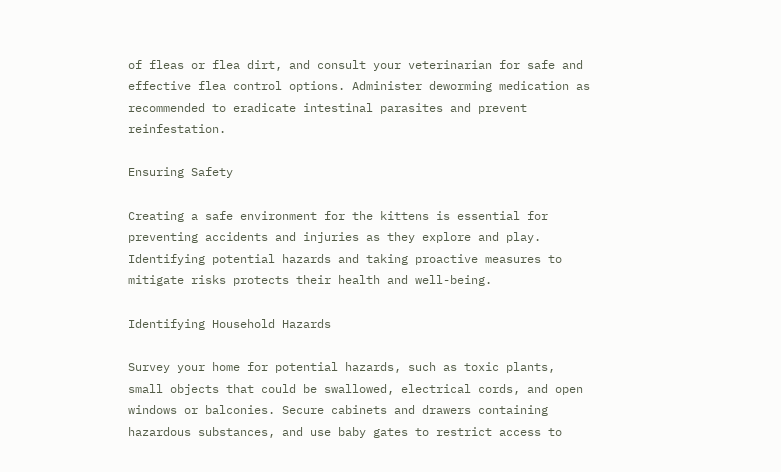of fleas or flea dirt, and consult your veterinarian for safe and effective flea control options. Administer deworming medication as recommended to eradicate intestinal parasites and prevent reinfestation.

Ensuring Safety

Creating a safe environment for the kittens is essential for preventing accidents and injuries as they explore and play. Identifying potential hazards and taking proactive measures to mitigate risks protects their health and well-being.

Identifying Household Hazards

Survey your home for potential hazards, such as toxic plants, small objects that could be swallowed, electrical cords, and open windows or balconies. Secure cabinets and drawers containing hazardous substances, and use baby gates to restrict access to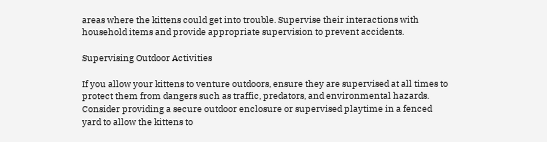areas where the kittens could get into trouble. Supervise their interactions with household items and provide appropriate supervision to prevent accidents.

Supervising Outdoor Activities

If you allow your kittens to venture outdoors, ensure they are supervised at all times to protect them from dangers such as traffic, predators, and environmental hazards. Consider providing a secure outdoor enclosure or supervised playtime in a fenced yard to allow the kittens to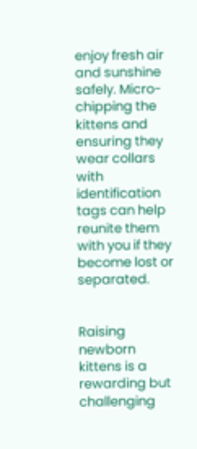enjoy fresh air and sunshine safely. Micro-chipping the kittens and ensuring they wear collars with identification tags can help reunite them with you if they become lost or separated.


Raising newborn kittens is a rewarding but challenging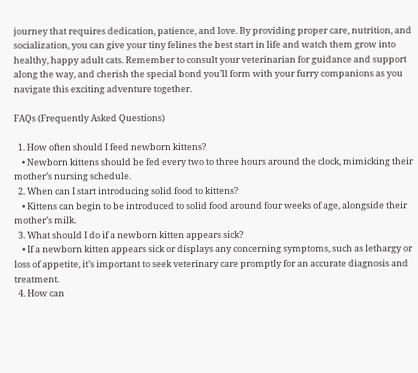journey that requires dedication, patience, and love. By providing proper care, nutrition, and socialization, you can give your tiny felines the best start in life and watch them grow into healthy, happy adult cats. Remember to consult your veterinarian for guidance and support along the way, and cherish the special bond you’ll form with your furry companions as you navigate this exciting adventure together.

FAQs (Frequently Asked Questions)

  1. How often should I feed newborn kittens?
    • Newborn kittens should be fed every two to three hours around the clock, mimicking their mother’s nursing schedule.
  2. When can I start introducing solid food to kittens?
    • Kittens can begin to be introduced to solid food around four weeks of age, alongside their mother’s milk.
  3. What should I do if a newborn kitten appears sick?
    • If a newborn kitten appears sick or displays any concerning symptoms, such as lethargy or loss of appetite, it’s important to seek veterinary care promptly for an accurate diagnosis and treatment.
  4. How can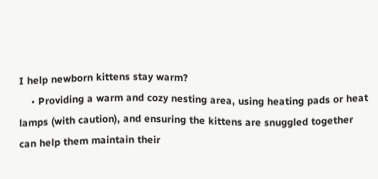I help newborn kittens stay warm?
    • Providing a warm and cozy nesting area, using heating pads or heat lamps (with caution), and ensuring the kittens are snuggled together can help them maintain their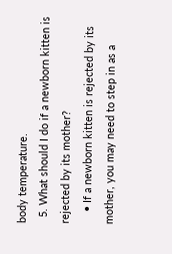body temperature.
  5. What should I do if a newborn kitten is rejected by its mother?
    • If a newborn kitten is rejected by its mother, you may need to step in as a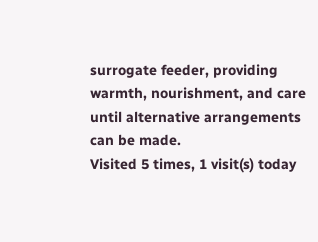surrogate feeder, providing warmth, nourishment, and care until alternative arrangements can be made.
Visited 5 times, 1 visit(s) today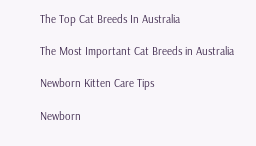The Top Cat Breeds In Australia

The Most Important Cat Breeds in Australia

Newborn Kitten Care Tips

Newborn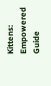Kittens: Empowered Guide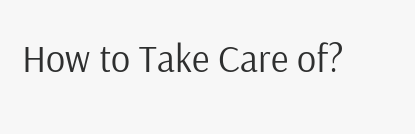How to Take Care of?